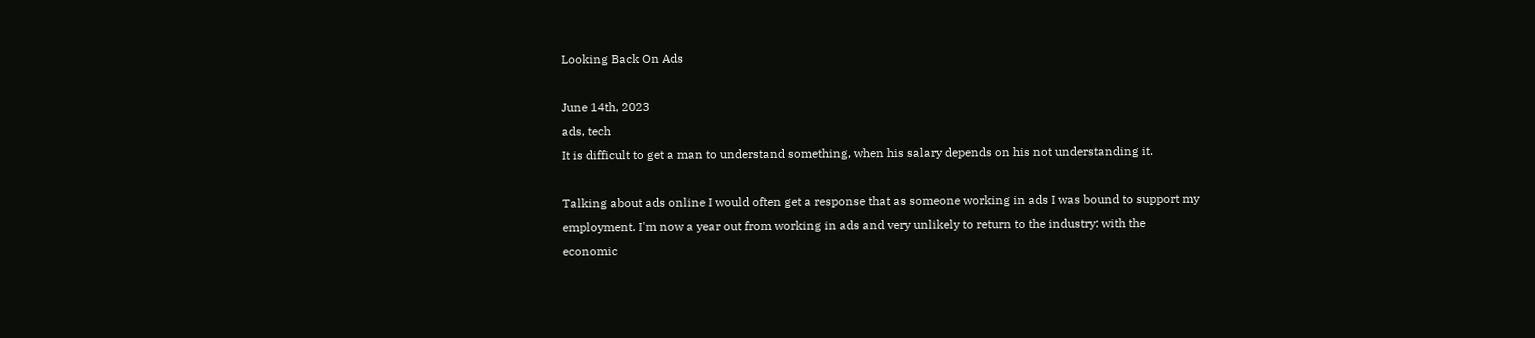Looking Back On Ads

June 14th, 2023
ads, tech
It is difficult to get a man to understand something, when his salary depends on his not understanding it.

Talking about ads online I would often get a response that as someone working in ads I was bound to support my employment. I'm now a year out from working in ads and very unlikely to return to the industry: with the economic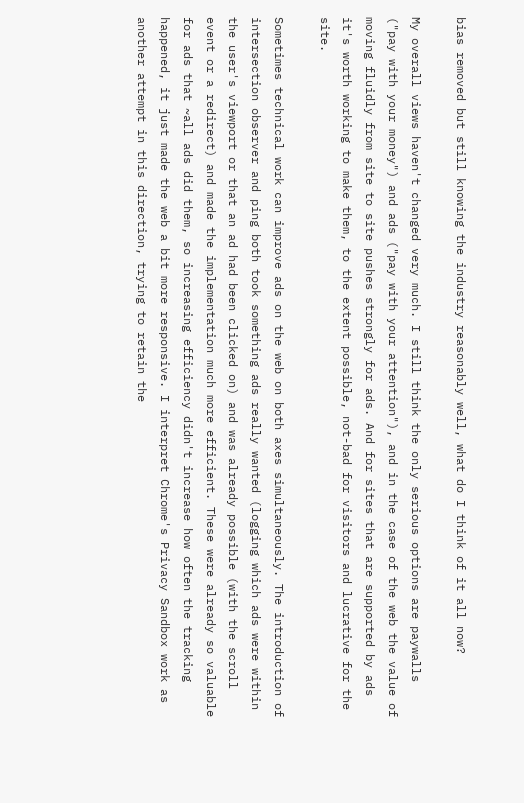bias removed but still knowing the industry reasonably well, what do I think of it all now?

My overall views haven't changed very much. I still think the only serious options are paywalls ("pay with your money") and ads ("pay with your attention"), and in the case of the web the value of moving fluidly from site to site pushes strongly for ads. And for sites that are supported by ads it's worth working to make them, to the extent possible, not-bad for visitors and lucrative for the site.

Sometimes technical work can improve ads on the web on both axes simultaneously. The introduction of intersection observer and ping both took something ads really wanted (logging which ads were within the user's viewport or that an ad had been clicked on) and was already possible (with the scroll event or a redirect) and made the implementation much more efficient. These were already so valuable for ads that ~all ads did them, so increasing efficiency didn't increase how often the tracking happened, it just made the web a bit more responsive. I interpret Chrome's Privacy Sandbox work as another attempt in this direction, trying to retain the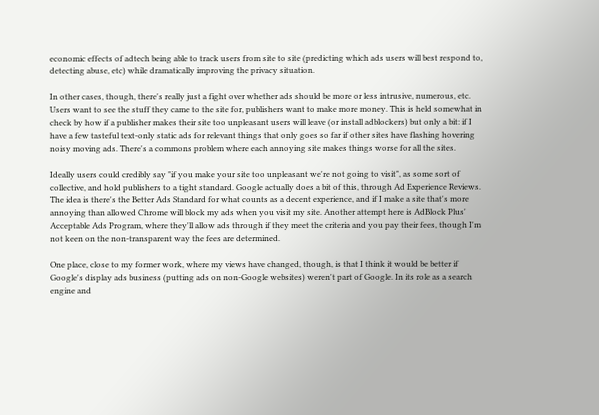economic effects of adtech being able to track users from site to site (predicting which ads users will best respond to, detecting abuse, etc) while dramatically improving the privacy situation.

In other cases, though, there's really just a fight over whether ads should be more or less intrusive, numerous, etc. Users want to see the stuff they came to the site for, publishers want to make more money. This is held somewhat in check by how if a publisher makes their site too unpleasant users will leave (or install adblockers) but only a bit: if I have a few tasteful text-only static ads for relevant things that only goes so far if other sites have flashing hovering noisy moving ads. There's a commons problem where each annoying site makes things worse for all the sites.

Ideally users could credibly say "if you make your site too unpleasant we're not going to visit", as some sort of collective, and hold publishers to a tight standard. Google actually does a bit of this, through Ad Experience Reviews. The idea is there's the Better Ads Standard for what counts as a decent experience, and if I make a site that's more annoying than allowed Chrome will block my ads when you visit my site. Another attempt here is AdBlock Plus' Acceptable Ads Program, where they'll allow ads through if they meet the criteria and you pay their fees, though I'm not keen on the non-transparent way the fees are determined.

One place, close to my former work, where my views have changed, though, is that I think it would be better if Google's display ads business (putting ads on non-Google websites) weren't part of Google. In its role as a search engine and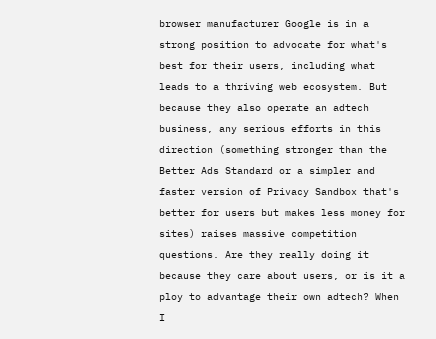browser manufacturer Google is in a strong position to advocate for what's best for their users, including what leads to a thriving web ecosystem. But because they also operate an adtech business, any serious efforts in this direction (something stronger than the Better Ads Standard or a simpler and faster version of Privacy Sandbox that's better for users but makes less money for sites) raises massive competition questions. Are they really doing it because they care about users, or is it a ploy to advantage their own adtech? When I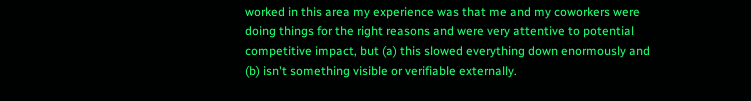worked in this area my experience was that me and my coworkers were doing things for the right reasons and were very attentive to potential competitive impact, but (a) this slowed everything down enormously and (b) isn't something visible or verifiable externally.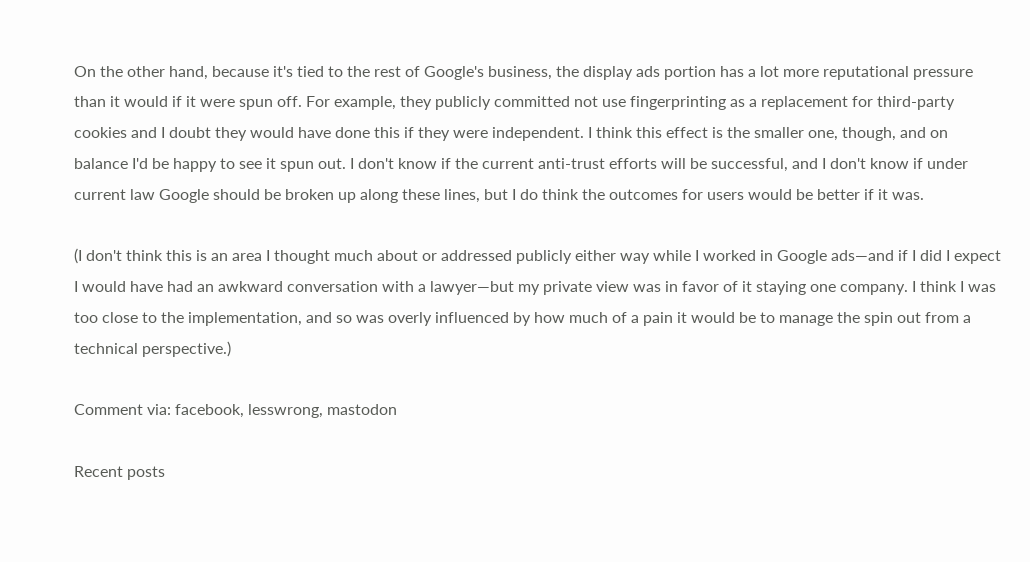On the other hand, because it's tied to the rest of Google's business, the display ads portion has a lot more reputational pressure than it would if it were spun off. For example, they publicly committed not use fingerprinting as a replacement for third-party cookies and I doubt they would have done this if they were independent. I think this effect is the smaller one, though, and on balance I'd be happy to see it spun out. I don't know if the current anti-trust efforts will be successful, and I don't know if under current law Google should be broken up along these lines, but I do think the outcomes for users would be better if it was.

(I don't think this is an area I thought much about or addressed publicly either way while I worked in Google ads—and if I did I expect I would have had an awkward conversation with a lawyer—but my private view was in favor of it staying one company. I think I was too close to the implementation, and so was overly influenced by how much of a pain it would be to manage the spin out from a technical perspective.)

Comment via: facebook, lesswrong, mastodon

Recent posts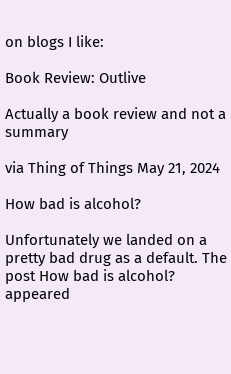on blogs I like:

Book Review: Outlive

Actually a book review and not a summary

via Thing of Things May 21, 2024

How bad is alcohol?

Unfortunately we landed on a pretty bad drug as a default. The post How bad is alcohol? appeared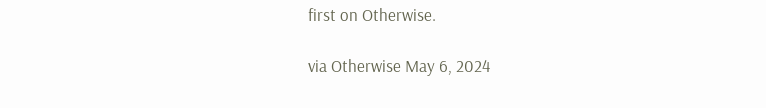first on Otherwise.

via Otherwise May 6, 2024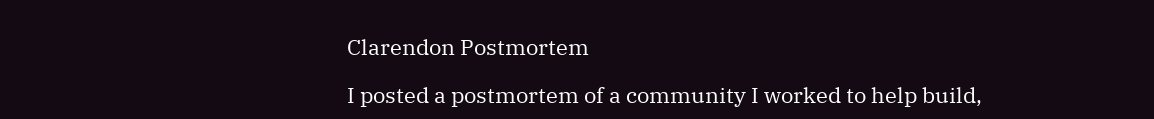Clarendon Postmortem

I posted a postmortem of a community I worked to help build,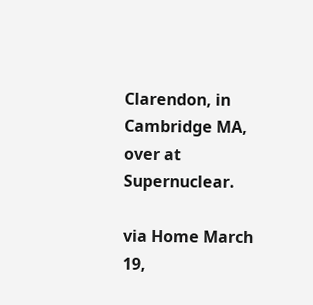Clarendon, in Cambridge MA, over at Supernuclear.

via Home March 19,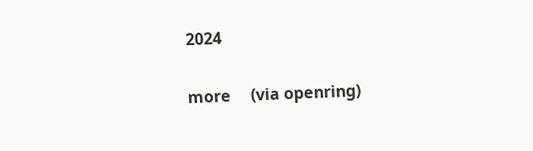2024

more     (via openring)